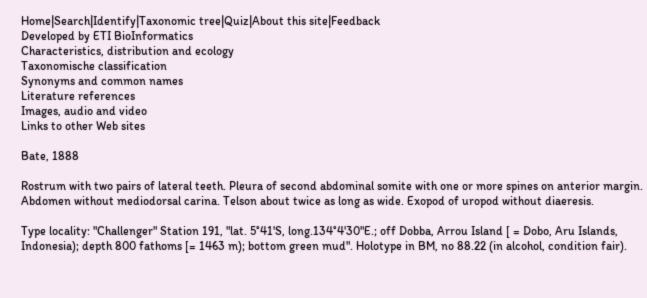Home|Search|Identify|Taxonomic tree|Quiz|About this site|Feedback
Developed by ETI BioInformatics
Characteristics, distribution and ecology
Taxonomische classification
Synonyms and common names
Literature references
Images, audio and video
Links to other Web sites

Bate, 1888

Rostrum with two pairs of lateral teeth. Pleura of second abdominal somite with one or more spines on anterior margin. Abdomen without mediodorsal carina. Telson about twice as long as wide. Exopod of uropod without diaeresis.

Type locality: "Challenger" Station 191, "lat. 5°41'S, long.134°4'30"E.; off Dobba, Arrou Island [ = Dobo, Aru Islands, Indonesia); depth 800 fathoms [= 1463 m); bottom green mud". Holotype in BM, no 88.22 (in alcohol, condition fair).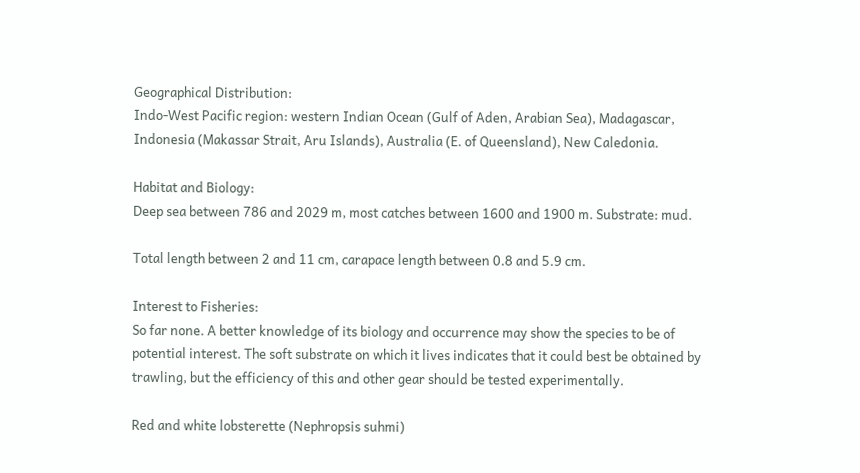Geographical Distribution:
Indo-West Pacific region: western Indian Ocean (Gulf of Aden, Arabian Sea), Madagascar, Indonesia (Makassar Strait, Aru Islands), Australia (E. of Queensland), New Caledonia.

Habitat and Biology:
Deep sea between 786 and 2029 m, most catches between 1600 and 1900 m. Substrate: mud.

Total length between 2 and 11 cm, carapace length between 0.8 and 5.9 cm.

Interest to Fisheries:
So far none. A better knowledge of its biology and occurrence may show the species to be of potential interest. The soft substrate on which it lives indicates that it could best be obtained by trawling, but the efficiency of this and other gear should be tested experimentally.

Red and white lobsterette (Nephropsis suhmi)